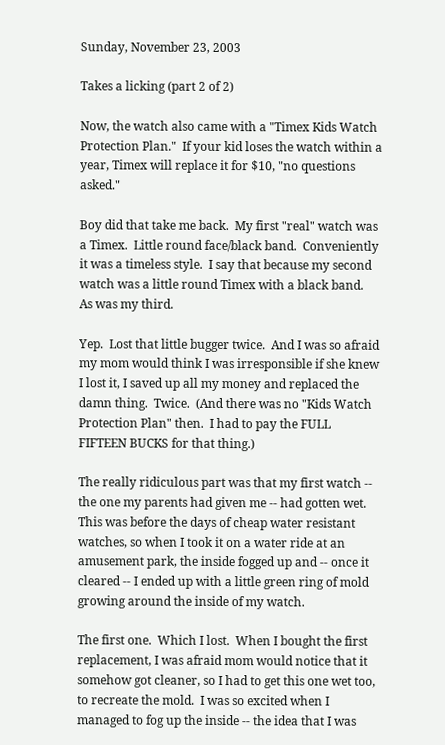Sunday, November 23, 2003

Takes a licking (part 2 of 2)

Now, the watch also came with a "Timex Kids Watch Protection Plan."  If your kid loses the watch within a year, Timex will replace it for $10, "no questions asked."

Boy did that take me back.  My first "real" watch was a Timex.  Little round face/black band.  Conveniently it was a timeless style.  I say that because my second watch was a little round Timex with a black band.  As was my third.

Yep.  Lost that little bugger twice.  And I was so afraid my mom would think I was irresponsible if she knew I lost it, I saved up all my money and replaced the damn thing.  Twice.  (And there was no "Kids Watch Protection Plan" then.  I had to pay the FULL FIFTEEN BUCKS for that thing.)

The really ridiculous part was that my first watch -- the one my parents had given me -- had gotten wet.  This was before the days of cheap water resistant watches, so when I took it on a water ride at an amusement park, the inside fogged up and -- once it cleared -- I ended up with a little green ring of mold growing around the inside of my watch.

The first one.  Which I lost.  When I bought the first replacement, I was afraid mom would notice that it somehow got cleaner, so I had to get this one wet too, to recreate the mold.  I was so excited when I managed to fog up the inside -- the idea that I was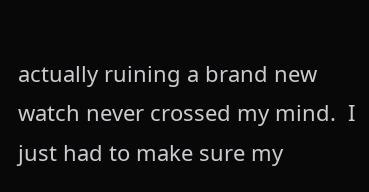actually ruining a brand new watch never crossed my mind.  I just had to make sure my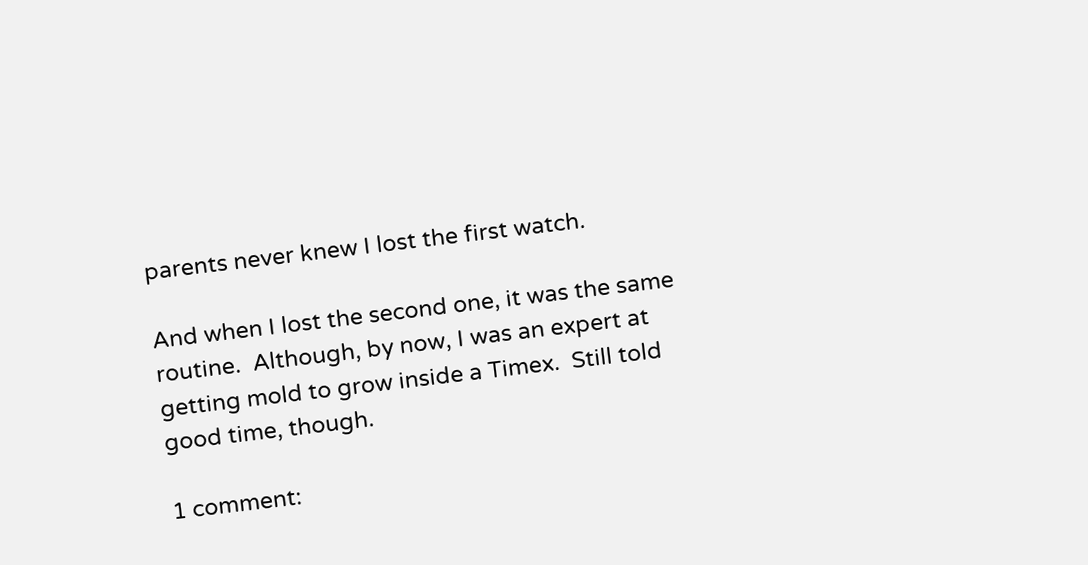parents never knew I lost the first watch.

And when I lost the second one, it was the same routine.  Although, by now, I was an expert at getting mold to grow inside a Timex.  Still told good time, though.

1 comment: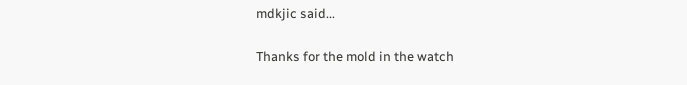mdkjic said...

Thanks for the mold in the watch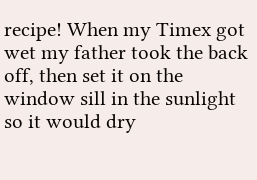recipe! When my Timex got wet my father took the back off, then set it on the window sill in the sunlight so it would dry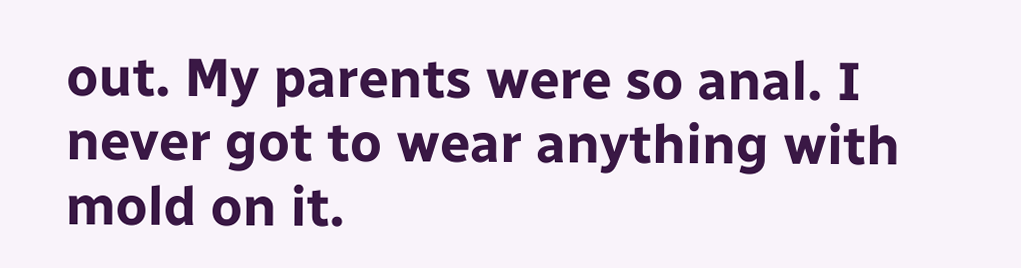out. My parents were so anal. I never got to wear anything with mold on it.